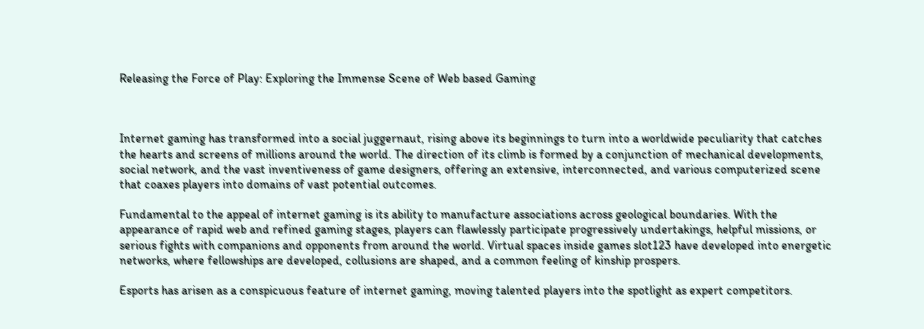Releasing the Force of Play: Exploring the Immense Scene of Web based Gaming



Internet gaming has transformed into a social juggernaut, rising above its beginnings to turn into a worldwide peculiarity that catches the hearts and screens of millions around the world. The direction of its climb is formed by a conjunction of mechanical developments, social network, and the vast inventiveness of game designers, offering an extensive, interconnected, and various computerized scene that coaxes players into domains of vast potential outcomes.

Fundamental to the appeal of internet gaming is its ability to manufacture associations across geological boundaries. With the appearance of rapid web and refined gaming stages, players can flawlessly participate progressively undertakings, helpful missions, or serious fights with companions and opponents from around the world. Virtual spaces inside games slot123 have developed into energetic networks, where fellowships are developed, collusions are shaped, and a common feeling of kinship prospers.

Esports has arisen as a conspicuous feature of internet gaming, moving talented players into the spotlight as expert competitors.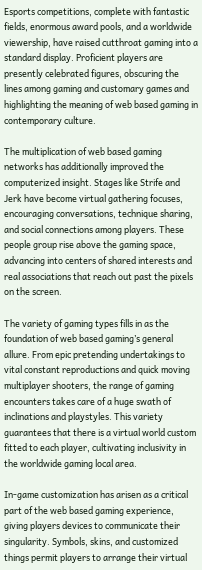Esports competitions, complete with fantastic fields, enormous award pools, and a worldwide viewership, have raised cutthroat gaming into a standard display. Proficient players are presently celebrated figures, obscuring the lines among gaming and customary games and highlighting the meaning of web based gaming in contemporary culture.

The multiplication of web based gaming networks has additionally improved the computerized insight. Stages like Strife and Jerk have become virtual gathering focuses, encouraging conversations, technique sharing, and social connections among players. These people group rise above the gaming space, advancing into centers of shared interests and real associations that reach out past the pixels on the screen.

The variety of gaming types fills in as the foundation of web based gaming’s general allure. From epic pretending undertakings to vital constant reproductions and quick moving multiplayer shooters, the range of gaming encounters takes care of a huge swath of inclinations and playstyles. This variety guarantees that there is a virtual world custom fitted to each player, cultivating inclusivity in the worldwide gaming local area.

In-game customization has arisen as a critical part of the web based gaming experience, giving players devices to communicate their singularity. Symbols, skins, and customized things permit players to arrange their virtual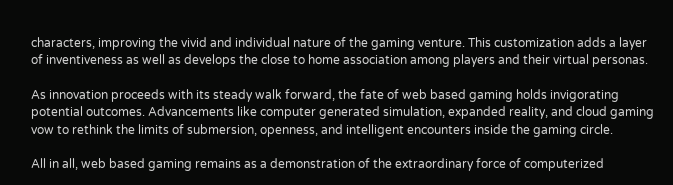characters, improving the vivid and individual nature of the gaming venture. This customization adds a layer of inventiveness as well as develops the close to home association among players and their virtual personas.

As innovation proceeds with its steady walk forward, the fate of web based gaming holds invigorating potential outcomes. Advancements like computer generated simulation, expanded reality, and cloud gaming vow to rethink the limits of submersion, openness, and intelligent encounters inside the gaming circle.

All in all, web based gaming remains as a demonstration of the extraordinary force of computerized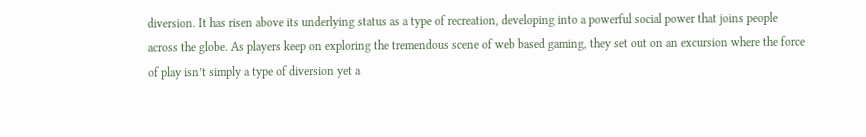diversion. It has risen above its underlying status as a type of recreation, developing into a powerful social power that joins people across the globe. As players keep on exploring the tremendous scene of web based gaming, they set out on an excursion where the force of play isn’t simply a type of diversion yet a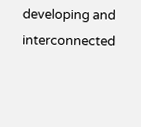developing and interconnected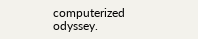computerized odyssey.